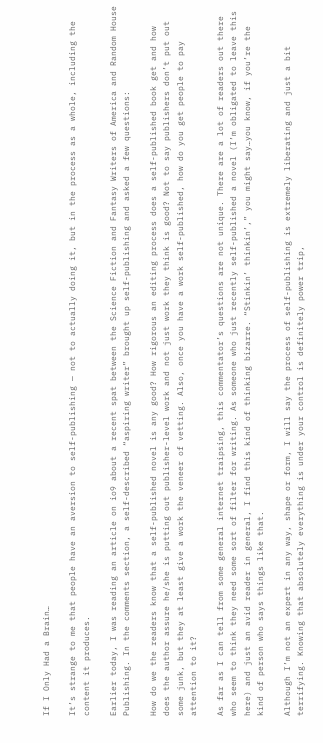If I Only Had a Brain…

It’s strange to me that people have an aversion to self-publishing — not to actually doing it, but in the process as a whole, including the content it produces.

Earlier today, I was reading an article on io9 about a recent spat between the Science Fiction and Fantasy Writers of America and Random House Publishing. In the comments section, a self-described “aspiring writer” brought up self-publishing and asked a few questions:

How do we the readers know that a self-published novel is any good? How rigorous an editing process does a self-published book get and how does the author assure he/she is putting out publisher-level work and not just work they think is good? Not to say publishers don’t put out some junk, but they at least give a work the veneer of vetting. Also, once you have a work self-published, how do you get people to pay attention to it?

As far as I can tell from some general internet traipsing, this commentator’s questions are not unique. There are a lot of readers out there who seem to think they need some sort of filter for writing. As someone who just recently self-published a novel (I’m obligated to leave this here) and just an avid reader in general, I find this kind of thinking bizarre. “Stinkin’ thinkin’,” you might say…you know, if you’re the kind of person who says things like that.

Although I’m not an expert in any way, shape or form, I will say the process of self-publishing is extremely liberating and just a bit terrifying. Knowing that absolutely everything is under your control is definitely power trip,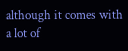although it comes with a lot of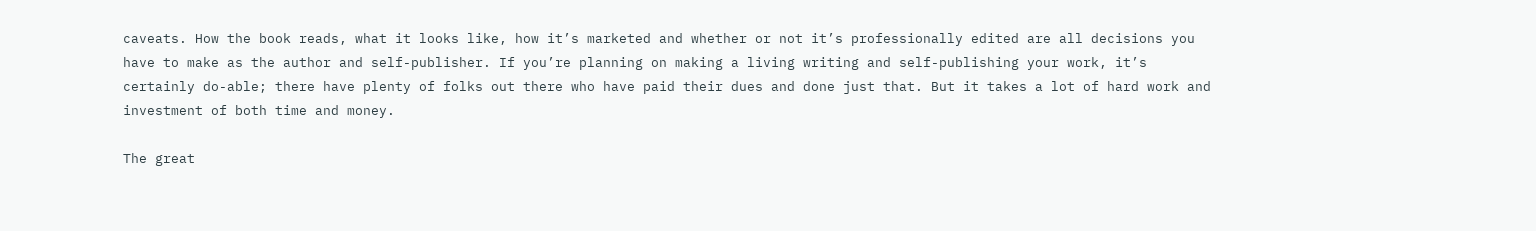caveats. How the book reads, what it looks like, how it’s marketed and whether or not it’s professionally edited are all decisions you have to make as the author and self-publisher. If you’re planning on making a living writing and self-publishing your work, it’s certainly do-able; there have plenty of folks out there who have paid their dues and done just that. But it takes a lot of hard work and investment of both time and money.

The great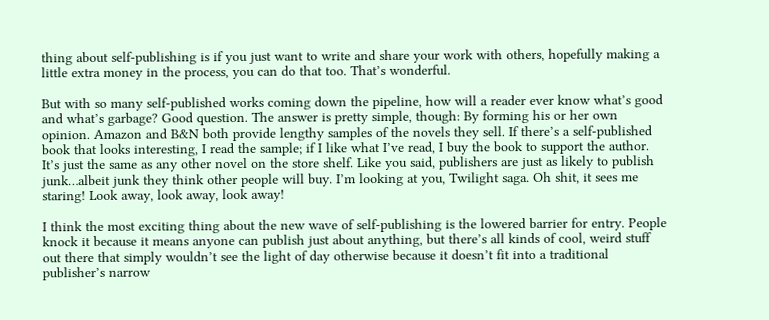thing about self-publishing is if you just want to write and share your work with others, hopefully making a little extra money in the process, you can do that too. That’s wonderful.

But with so many self-published works coming down the pipeline, how will a reader ever know what’s good and what’s garbage? Good question. The answer is pretty simple, though: By forming his or her own opinion. Amazon and B&N both provide lengthy samples of the novels they sell. If there’s a self-published book that looks interesting, I read the sample; if I like what I’ve read, I buy the book to support the author. It’s just the same as any other novel on the store shelf. Like you said, publishers are just as likely to publish junk…albeit junk they think other people will buy. I’m looking at you, Twilight saga. Oh shit, it sees me staring! Look away, look away, look away!

I think the most exciting thing about the new wave of self-publishing is the lowered barrier for entry. People knock it because it means anyone can publish just about anything, but there’s all kinds of cool, weird stuff out there that simply wouldn’t see the light of day otherwise because it doesn’t fit into a traditional publisher’s narrow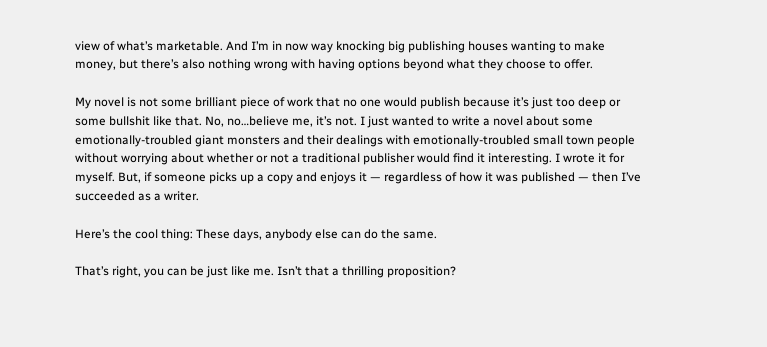view of what’s marketable. And I’m in now way knocking big publishing houses wanting to make money, but there’s also nothing wrong with having options beyond what they choose to offer.

My novel is not some brilliant piece of work that no one would publish because it’s just too deep or some bullshit like that. No, no…believe me, it’s not. I just wanted to write a novel about some emotionally-troubled giant monsters and their dealings with emotionally-troubled small town people without worrying about whether or not a traditional publisher would find it interesting. I wrote it for myself. But, if someone picks up a copy and enjoys it — regardless of how it was published — then I’ve succeeded as a writer.

Here’s the cool thing: These days, anybody else can do the same.

That’s right, you can be just like me. Isn’t that a thrilling proposition?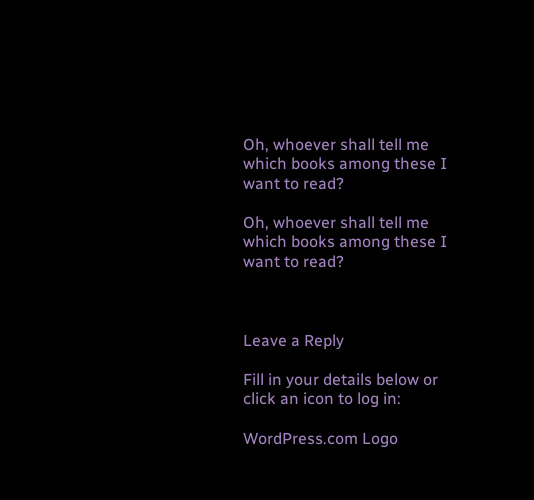Oh, whoever shall tell me which books among these I want to read?

Oh, whoever shall tell me which books among these I want to read?



Leave a Reply

Fill in your details below or click an icon to log in:

WordPress.com Logo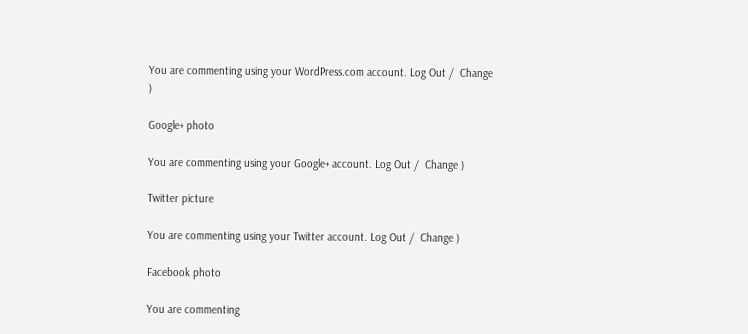You are commenting using your WordPress.com account. Log Out /  Change )

Google+ photo

You are commenting using your Google+ account. Log Out /  Change )

Twitter picture

You are commenting using your Twitter account. Log Out /  Change )

Facebook photo

You are commenting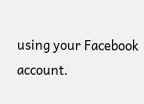using your Facebook account.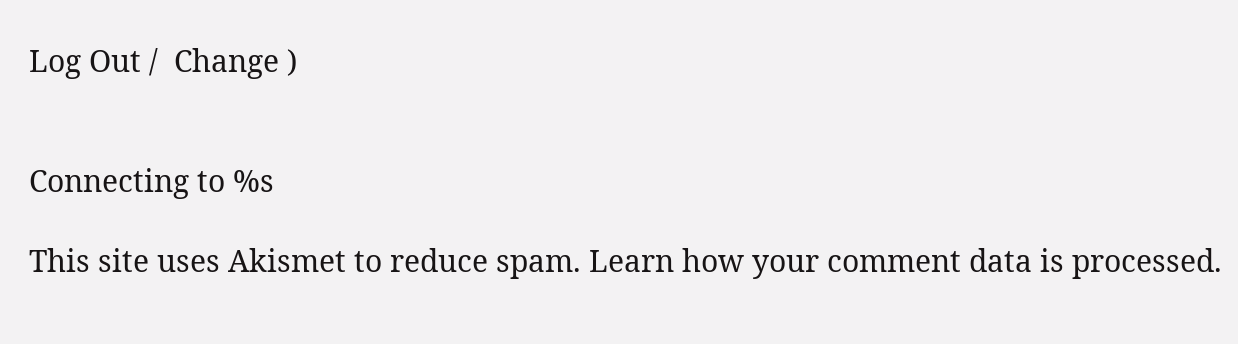Log Out /  Change )


Connecting to %s

This site uses Akismet to reduce spam. Learn how your comment data is processed.